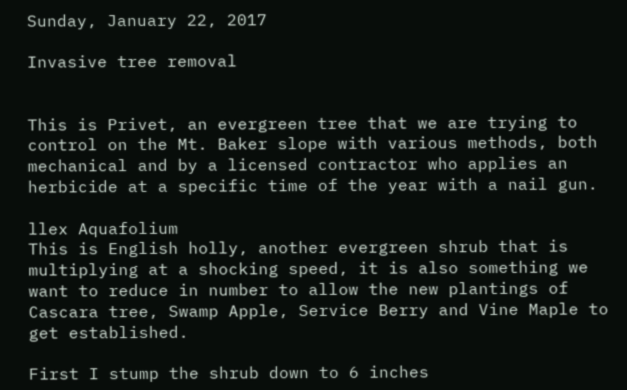Sunday, January 22, 2017

Invasive tree removal


This is Privet, an evergreen tree that we are trying to control on the Mt. Baker slope with various methods, both mechanical and by a licensed contractor who applies an herbicide at a specific time of the year with a nail gun.

llex Aquafolium
This is English holly, another evergreen shrub that is multiplying at a shocking speed, it is also something we want to reduce in number to allow the new plantings of Cascara tree, Swamp Apple, Service Berry and Vine Maple to get established.

First I stump the shrub down to 6 inches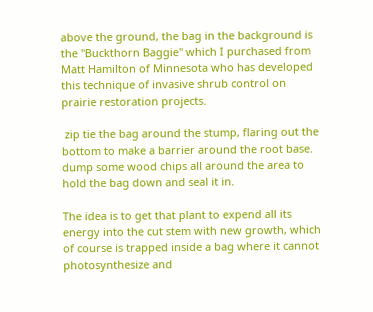above the ground, the bag in the background is the "Buckthorn Baggie" which I purchased from Matt Hamilton of Minnesota who has developed this technique of invasive shrub control on prairie restoration projects.

 zip tie the bag around the stump, flaring out the bottom to make a barrier around the root base.
dump some wood chips all around the area to hold the bag down and seal it in.

The idea is to get that plant to expend all its energy into the cut stem with new growth, which of course is trapped inside a bag where it cannot photosynthesize and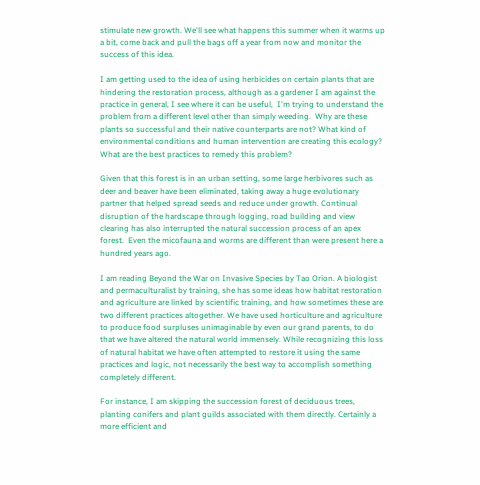stimulate new growth. We'll see what happens this summer when it warms up a bit, come back and pull the bags off a year from now and monitor the success of this idea.

I am getting used to the idea of using herbicides on certain plants that are hindering the restoration process, although as a gardener I am against the practice in general, I see where it can be useful,  I'm trying to understand the problem from a different level other than simply weeding.  Why are these plants so successful and their native counterparts are not? What kind of environmental conditions and human intervention are creating this ecology? What are the best practices to remedy this problem?

Given that this forest is in an urban setting, some large herbivores such as deer and beaver have been eliminated, taking away a huge evolutionary partner that helped spread seeds and reduce under growth. Continual disruption of the hardscape through logging, road building and view clearing has also interrupted the natural succession process of an apex forest.  Even the micofauna and worms are different than were present here a hundred years ago.

I am reading Beyond the War on Invasive Species by Tao Orion. A biologist and permaculturalist by training, she has some ideas how habitat restoration and agriculture are linked by scientific training, and how sometimes these are two different practices altogether. We have used horticulture and agriculture to produce food surpluses unimaginable by even our grand parents, to do that we have altered the natural world immensely. While recognizing this loss of natural habitat we have often attempted to restore it using the same practices and logic, not necessarily the best way to accomplish something completely different.

For instance, I am skipping the succession forest of deciduous trees, planting conifers and plant guilds associated with them directly. Certainly a more efficient and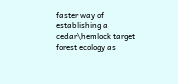faster way of establishing a cedar\hemlock target forest ecology as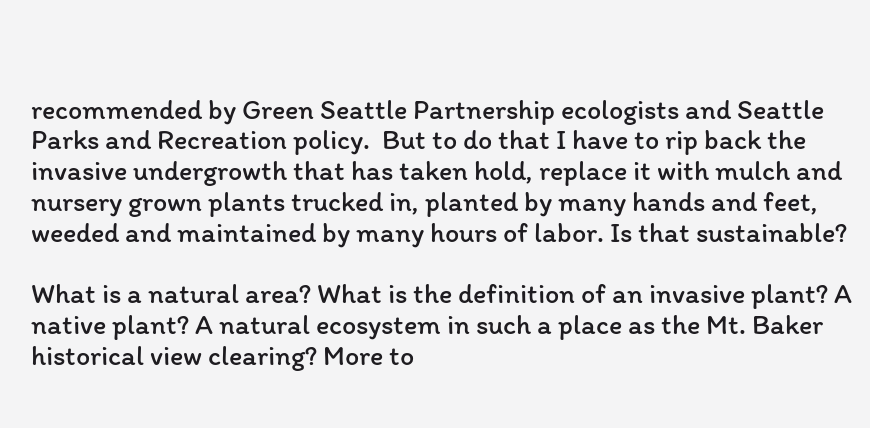recommended by Green Seattle Partnership ecologists and Seattle Parks and Recreation policy.  But to do that I have to rip back the invasive undergrowth that has taken hold, replace it with mulch and nursery grown plants trucked in, planted by many hands and feet, weeded and maintained by many hours of labor. Is that sustainable?

What is a natural area? What is the definition of an invasive plant? A native plant? A natural ecosystem in such a place as the Mt. Baker historical view clearing? More to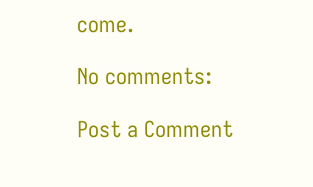come.

No comments:

Post a Comment